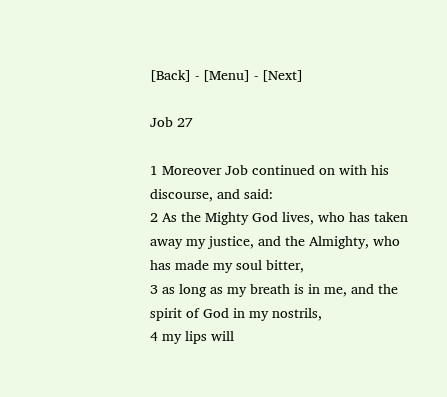[Back] - [Menu] - [Next]

Job 27

1 Moreover Job continued on with his discourse, and said:
2 As the Mighty God lives, who has taken away my justice, and the Almighty, who has made my soul bitter,
3 as long as my breath is in me, and the spirit of God in my nostrils,
4 my lips will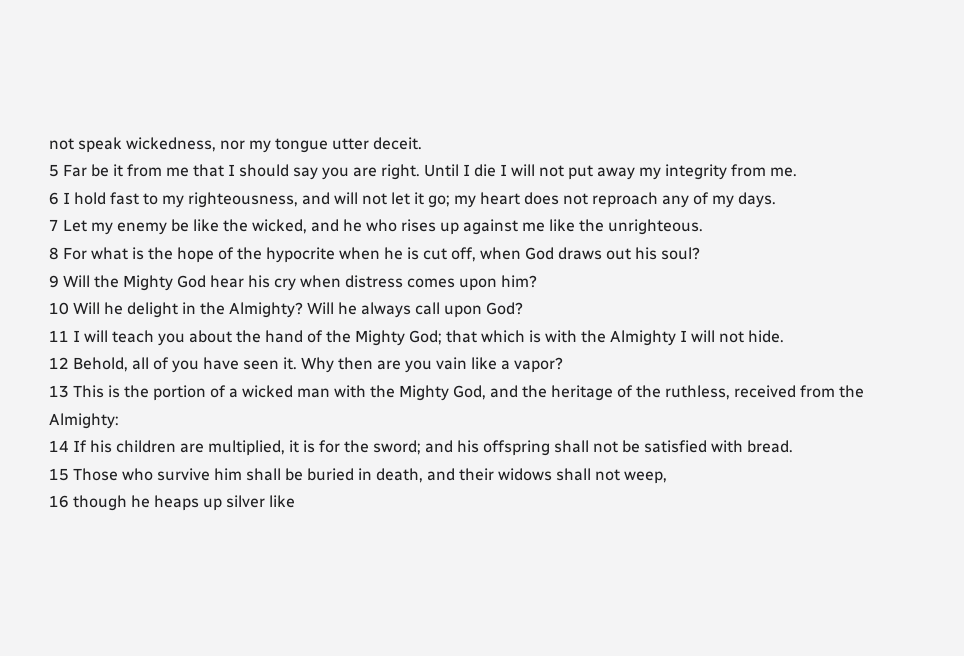not speak wickedness, nor my tongue utter deceit.
5 Far be it from me that I should say you are right. Until I die I will not put away my integrity from me.
6 I hold fast to my righteousness, and will not let it go; my heart does not reproach any of my days.
7 Let my enemy be like the wicked, and he who rises up against me like the unrighteous.
8 For what is the hope of the hypocrite when he is cut off, when God draws out his soul?
9 Will the Mighty God hear his cry when distress comes upon him?
10 Will he delight in the Almighty? Will he always call upon God?
11 I will teach you about the hand of the Mighty God; that which is with the Almighty I will not hide.
12 Behold, all of you have seen it. Why then are you vain like a vapor?
13 This is the portion of a wicked man with the Mighty God, and the heritage of the ruthless, received from the Almighty:
14 If his children are multiplied, it is for the sword; and his offspring shall not be satisfied with bread.
15 Those who survive him shall be buried in death, and their widows shall not weep,
16 though he heaps up silver like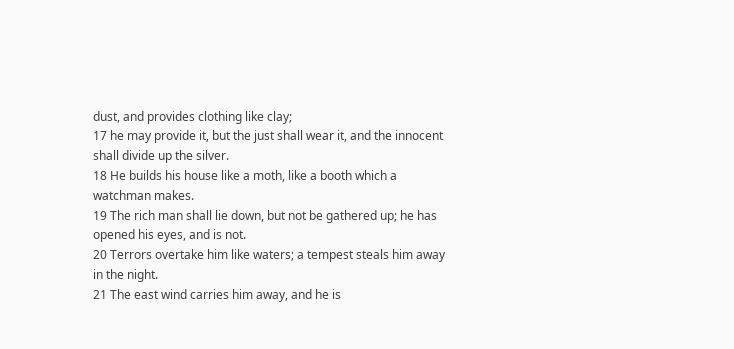dust, and provides clothing like clay;
17 he may provide it, but the just shall wear it, and the innocent shall divide up the silver.
18 He builds his house like a moth, like a booth which a watchman makes.
19 The rich man shall lie down, but not be gathered up; he has opened his eyes, and is not.
20 Terrors overtake him like waters; a tempest steals him away in the night.
21 The east wind carries him away, and he is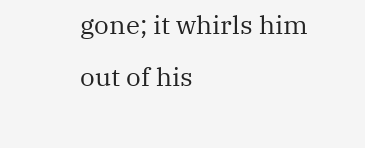gone; it whirls him out of his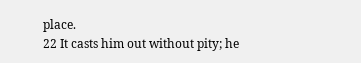place.
22 It casts him out without pity; he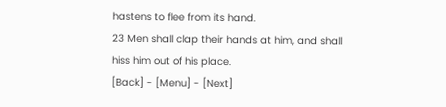hastens to flee from its hand.
23 Men shall clap their hands at him, and shall hiss him out of his place.
[Back] - [Menu] - [Next]